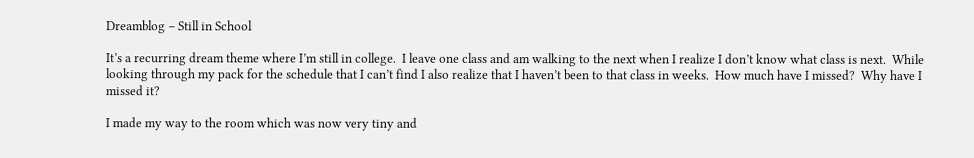Dreamblog – Still in School

It’s a recurring dream theme where I’m still in college.  I leave one class and am walking to the next when I realize I don’t know what class is next.  While looking through my pack for the schedule that I can’t find I also realize that I haven’t been to that class in weeks.  How much have I missed?  Why have I missed it?

I made my way to the room which was now very tiny and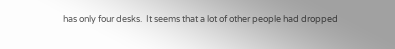has only four desks.  It seems that a lot of other people had dropped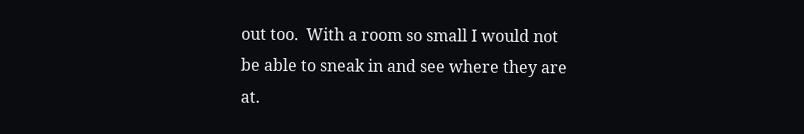out too.  With a room so small I would not be able to sneak in and see where they are at.